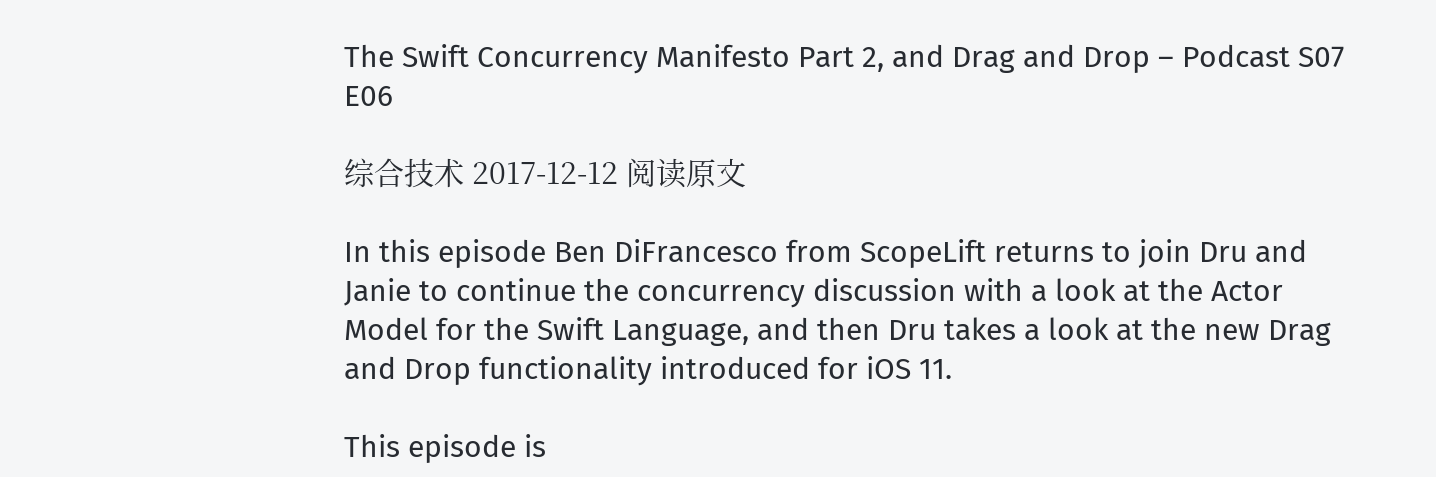The Swift Concurrency Manifesto Part 2, and Drag and Drop – Podcast S07 E06

综合技术 2017-12-12 阅读原文

In this episode Ben DiFrancesco from ScopeLift returns to join Dru and Janie to continue the concurrency discussion with a look at the Actor Model for the Swift Language, and then Dru takes a look at the new Drag and Drop functionality introduced for iOS 11.

This episode is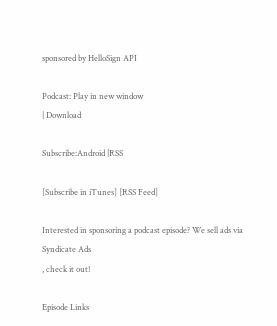sponsored by HelloSign API

Podcast: Play in new window
| Download

Subscribe:Android |RSS

[Subscribe in iTunes] [RSS Feed]

Interested in sponsoring a podcast episode? We sell ads via Syndicate Ads
, check it out!

Episode Links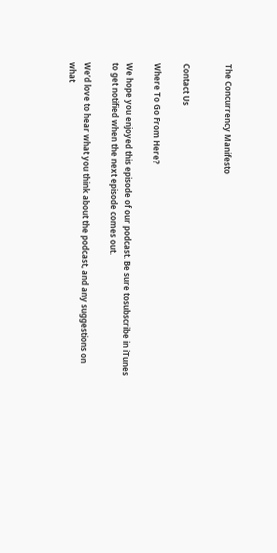The Concurrency Manifesto


Contact Us

Where To Go From Here?

We hope you enjoyed this episode of our podcast. Be sure tosubscribe in iTunes to get notified when the next episode comes out.

We’d love to hear what you think about the podcast, and any suggestions on what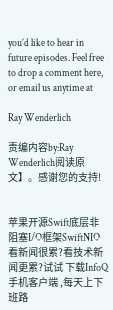you’d like to hear in future episodes. Feel free to drop a comment here, or email us anytime at

Ray Wenderlich

责编内容by:Ray Wenderlich阅读原文】。感谢您的支持!


苹果开源Swift底层非阻塞I/O框架SwiftNIO 看新闻很累?看技术新闻更累?试试 下载InfoQ手机客户端 ,每天上下班路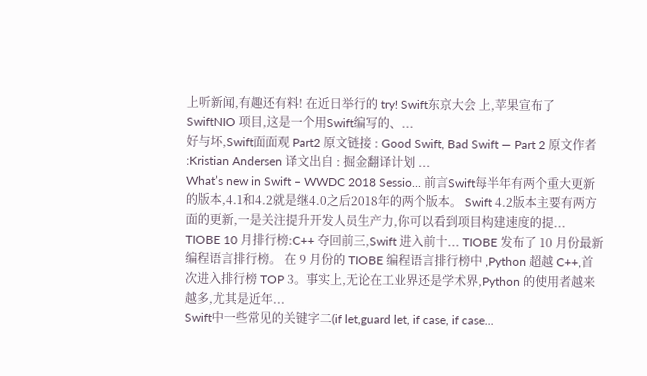上听新闻,有趣还有料! 在近日举行的 try! Swift东京大会 上,苹果宣布了 SwiftNIO 项目,这是一个用Swift编写的、...
好与坏,Swift面面观 Part2 原文链接 : Good Swift, Bad Swift — Part 2 原文作者 :Kristian Andersen 译文出自 : 掘金翻译计划 ...
What’s new in Swift – WWDC 2018 Sessio... 前言Swift每半年有两个重大更新的版本,4.1和4.2就是继4.0之后2018年的两个版本。 Swift 4.2版本主要有两方面的更新,一是关注提升开发人员生产力,你可以看到项目构建速度的提...
TIOBE 10 月排行榜:C++ 夺回前三,Swift 进入前十... TIOBE 发布了 10 月份最新编程语言排行榜。 在 9 月份的 TIOBE 编程语言排行榜中 ,Python 超越 C++,首次进入排行榜 TOP 3。事实上,无论在工业界还是学术界,Python 的使用者越来越多,尤其是近年...
Swift中一些常见的关键字二(if let,guard let, if case, if case...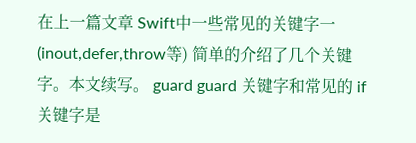在上一篇文章 Swift中一些常见的关键字一(inout,defer,throw等) 简单的介绍了几个关键字。本文续写。 guard guard 关键字和常见的 if 关键字是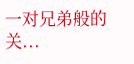一对兄弟般的关...